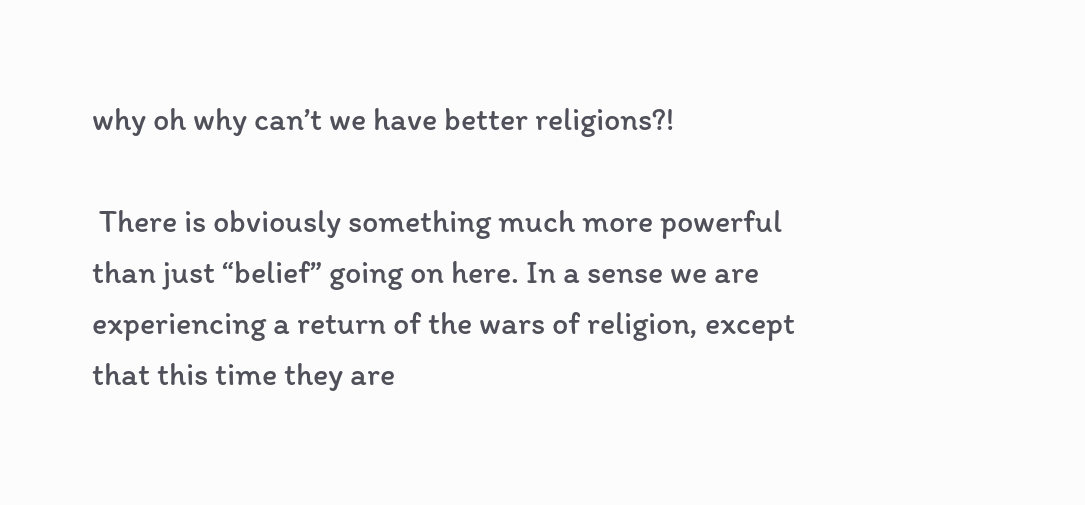why oh why can’t we have better religions?!

 There is obviously something much more powerful than just “belief” going on here. In a sense we are experiencing a return of the wars of religion, except that this time they are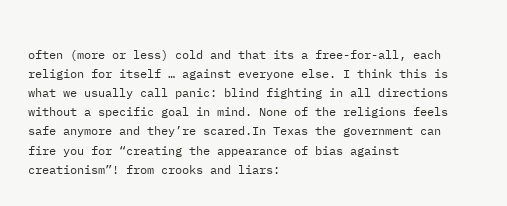often (more or less) cold and that its a free-for-all, each religion for itself … against everyone else. I think this is what we usually call panic: blind fighting in all directions without a specific goal in mind. None of the religions feels safe anymore and they’re scared.In Texas the government can fire you for “creating the appearance of bias against creationism”! from crooks and liars: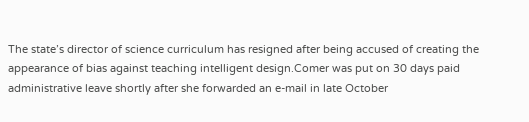The state’s director of science curriculum has resigned after being accused of creating the appearance of bias against teaching intelligent design.Comer was put on 30 days paid administrative leave shortly after she forwarded an e-mail in late October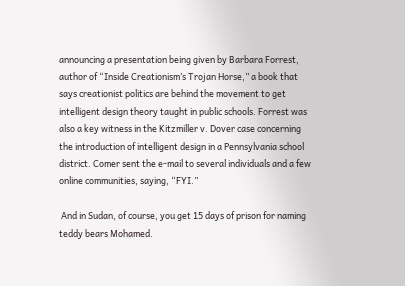announcing a presentation being given by Barbara Forrest, author of “Inside Creationism’s Trojan Horse,” a book that says creationist politics are behind the movement to get intelligent design theory taught in public schools. Forrest was also a key witness in the Kitzmiller v. Dover case concerning the introduction of intelligent design in a Pennsylvania school district. Comer sent the e-mail to several individuals and a few online communities, saying, “FYI.”

 And in Sudan, of course, you get 15 days of prison for naming teddy bears Mohamed.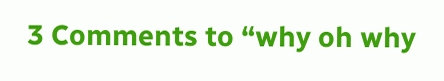3 Comments to “why oh why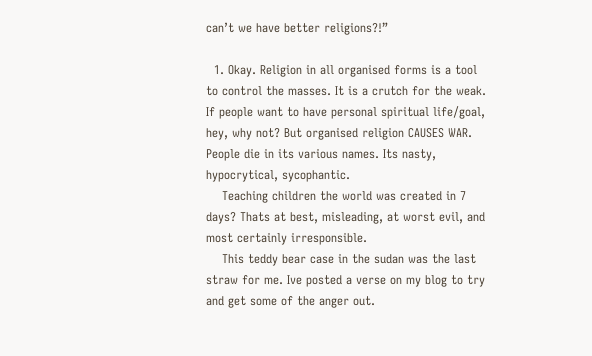can’t we have better religions?!”

  1. Okay. Religion in all organised forms is a tool to control the masses. It is a crutch for the weak. If people want to have personal spiritual life/goal, hey, why not? But organised religion CAUSES WAR. People die in its various names. Its nasty, hypocrytical, sycophantic.
    Teaching children the world was created in 7 days? Thats at best, misleading, at worst evil, and most certainly irresponsible.
    This teddy bear case in the sudan was the last straw for me. Ive posted a verse on my blog to try and get some of the anger out.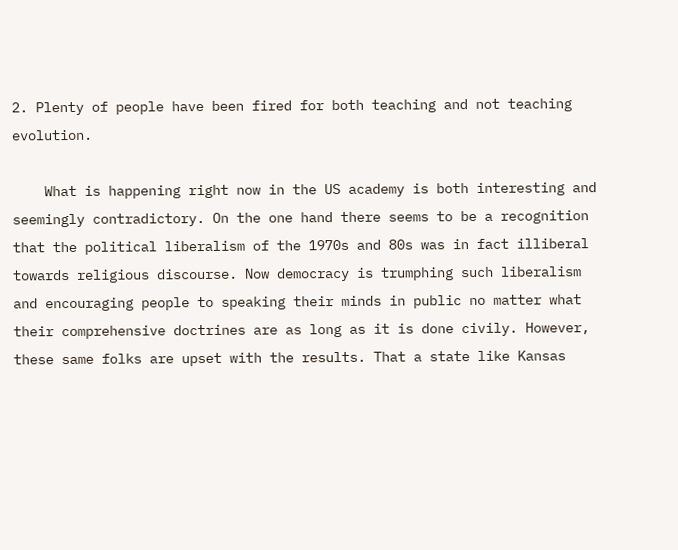2. Plenty of people have been fired for both teaching and not teaching evolution.

    What is happening right now in the US academy is both interesting and seemingly contradictory. On the one hand there seems to be a recognition that the political liberalism of the 1970s and 80s was in fact illiberal towards religious discourse. Now democracy is trumphing such liberalism and encouraging people to speaking their minds in public no matter what their comprehensive doctrines are as long as it is done civily. However, these same folks are upset with the results. That a state like Kansas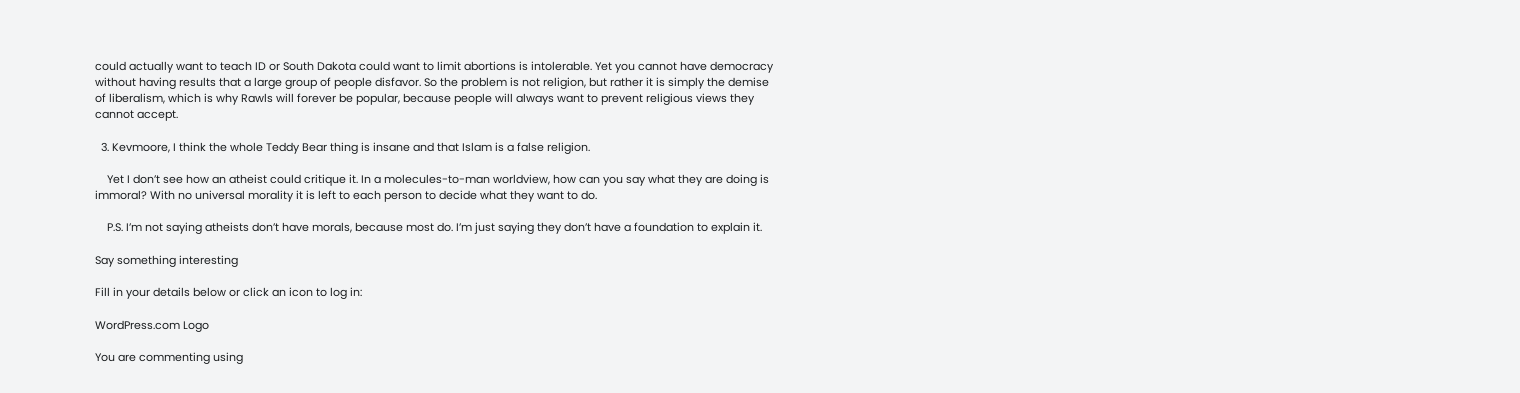could actually want to teach ID or South Dakota could want to limit abortions is intolerable. Yet you cannot have democracy without having results that a large group of people disfavor. So the problem is not religion, but rather it is simply the demise of liberalism, which is why Rawls will forever be popular, because people will always want to prevent religious views they cannot accept.

  3. Kevmoore, I think the whole Teddy Bear thing is insane and that Islam is a false religion.

    Yet I don’t see how an atheist could critique it. In a molecules-to-man worldview, how can you say what they are doing is immoral? With no universal morality it is left to each person to decide what they want to do.

    P.S. I’m not saying atheists don’t have morals, because most do. I’m just saying they don’t have a foundation to explain it.

Say something interesting

Fill in your details below or click an icon to log in:

WordPress.com Logo

You are commenting using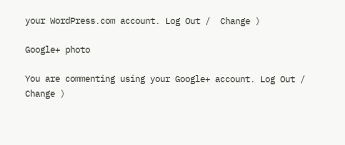your WordPress.com account. Log Out /  Change )

Google+ photo

You are commenting using your Google+ account. Log Out /  Change )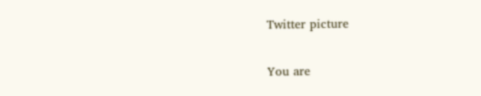Twitter picture

You are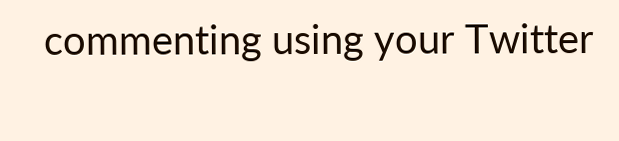commenting using your Twitter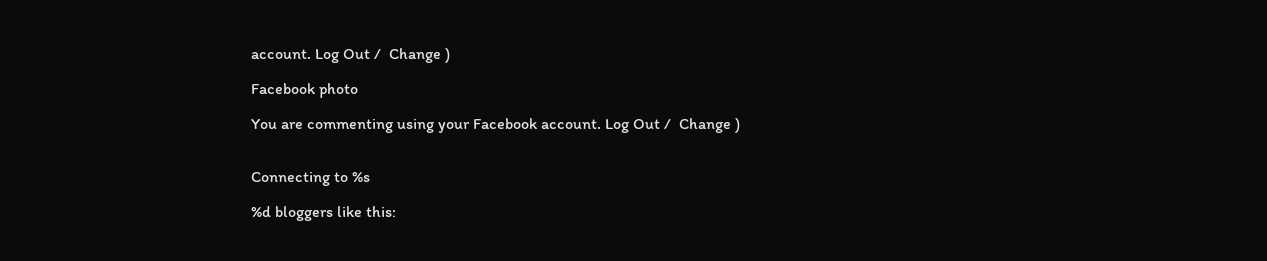account. Log Out /  Change )

Facebook photo

You are commenting using your Facebook account. Log Out /  Change )


Connecting to %s

%d bloggers like this: